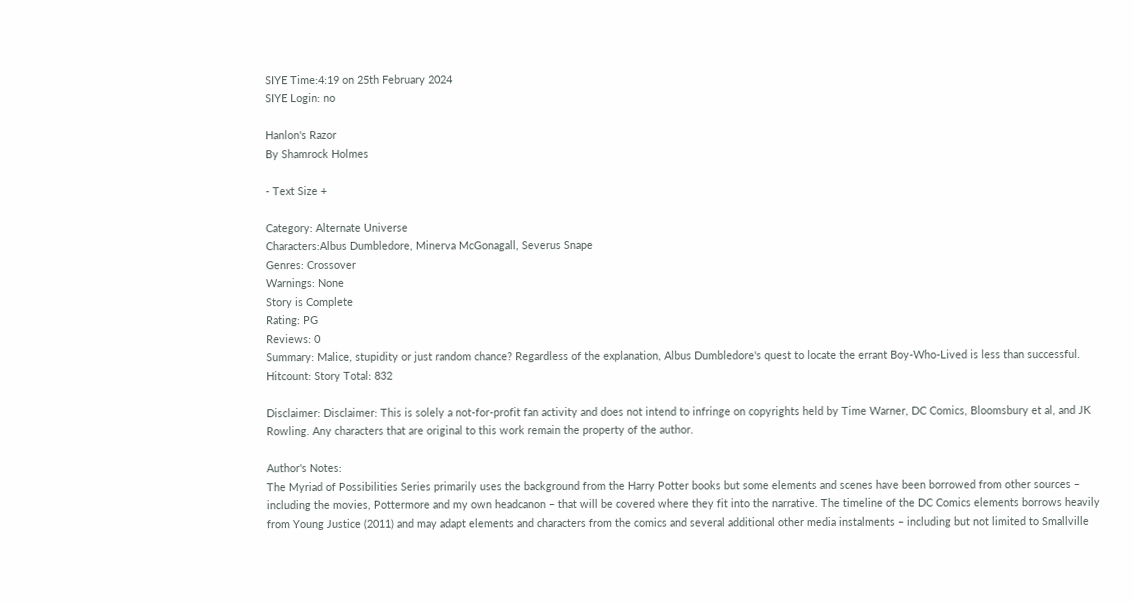SIYE Time:4:19 on 25th February 2024
SIYE Login: no

Hanlon's Razor
By Shamrock Holmes

- Text Size +

Category: Alternate Universe
Characters:Albus Dumbledore, Minerva McGonagall, Severus Snape
Genres: Crossover
Warnings: None
Story is Complete
Rating: PG
Reviews: 0
Summary: Malice, stupidity or just random chance? Regardless of the explanation, Albus Dumbledore's quest to locate the errant Boy-Who-Lived is less than successful.
Hitcount: Story Total: 832

Disclaimer: Disclaimer: This is solely a not-for-profit fan activity and does not intend to infringe on copyrights held by Time Warner, DC Comics, Bloomsbury et al, and JK Rowling. Any characters that are original to this work remain the property of the author.

Author's Notes:
The Myriad of Possibilities Series primarily uses the background from the Harry Potter books but some elements and scenes have been borrowed from other sources – including the movies, Pottermore and my own headcanon – that will be covered where they fit into the narrative. The timeline of the DC Comics elements borrows heavily from Young Justice (2011) and may adapt elements and characters from the comics and several additional other media instalments – including but not limited to Smallville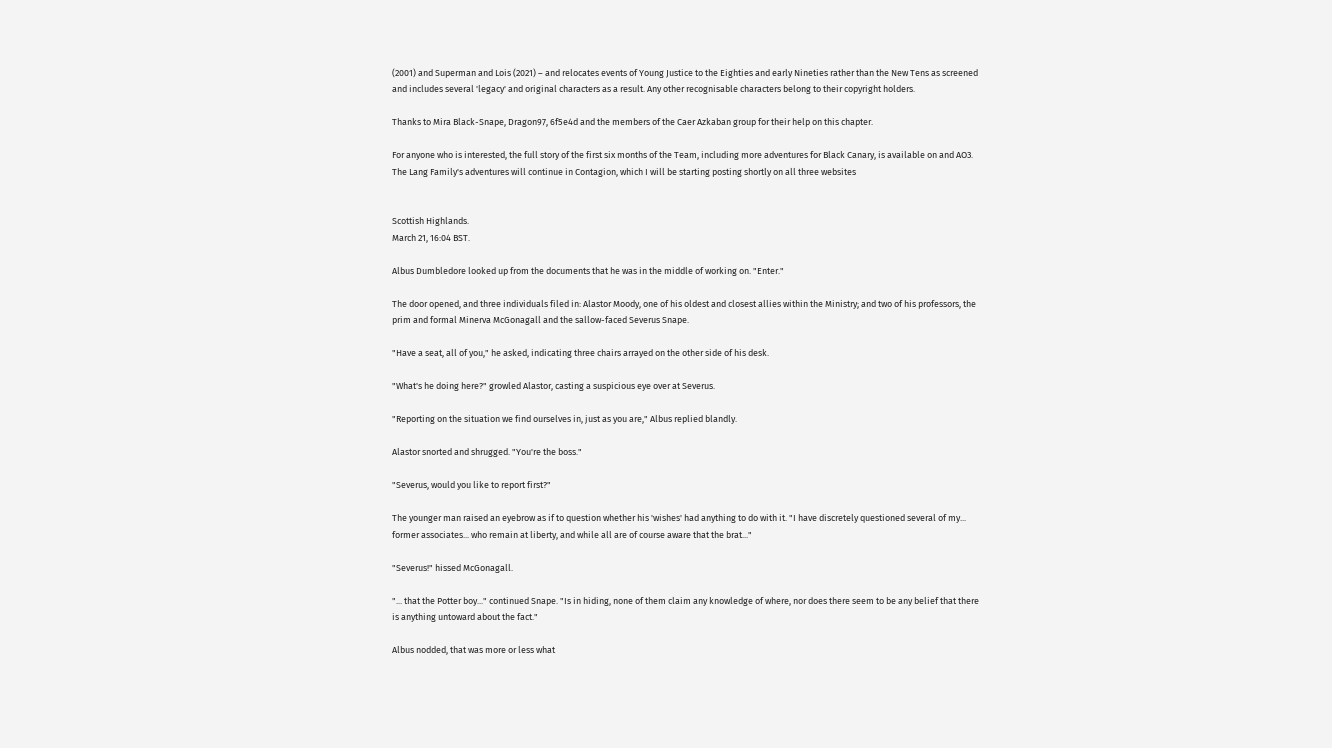(2001) and Superman and Lois (2021) – and relocates events of Young Justice to the Eighties and early Nineties rather than the New Tens as screened and includes several 'legacy' and original characters as a result. Any other recognisable characters belong to their copyright holders.

Thanks to Mira Black-Snape, Dragon97, 6f5e4d and the members of the Caer Azkaban group for their help on this chapter.

For anyone who is interested, the full story of the first six months of the Team, including more adventures for Black Canary, is available on and AO3. The Lang Family's adventures will continue in Contagion, which I will be starting posting shortly on all three websites


Scottish Highlands.
March 21, 16:04 BST.

Albus Dumbledore looked up from the documents that he was in the middle of working on. "Enter."

The door opened, and three individuals filed in: Alastor Moody, one of his oldest and closest allies within the Ministry; and two of his professors, the prim and formal Minerva McGonagall and the sallow-faced Severus Snape.

"Have a seat, all of you," he asked, indicating three chairs arrayed on the other side of his desk.

"What's he doing here?" growled Alastor, casting a suspicious eye over at Severus.

"Reporting on the situation we find ourselves in, just as you are," Albus replied blandly.

Alastor snorted and shrugged. "You're the boss."

"Severus, would you like to report first?"

The younger man raised an eyebrow as if to question whether his 'wishes' had anything to do with it. "I have discretely questioned several of my... former associates... who remain at liberty, and while all are of course aware that the brat..."

"Severus!" hissed McGonagall.

"... that the Potter boy..." continued Snape. "Is in hiding, none of them claim any knowledge of where, nor does there seem to be any belief that there is anything untoward about the fact."

Albus nodded, that was more or less what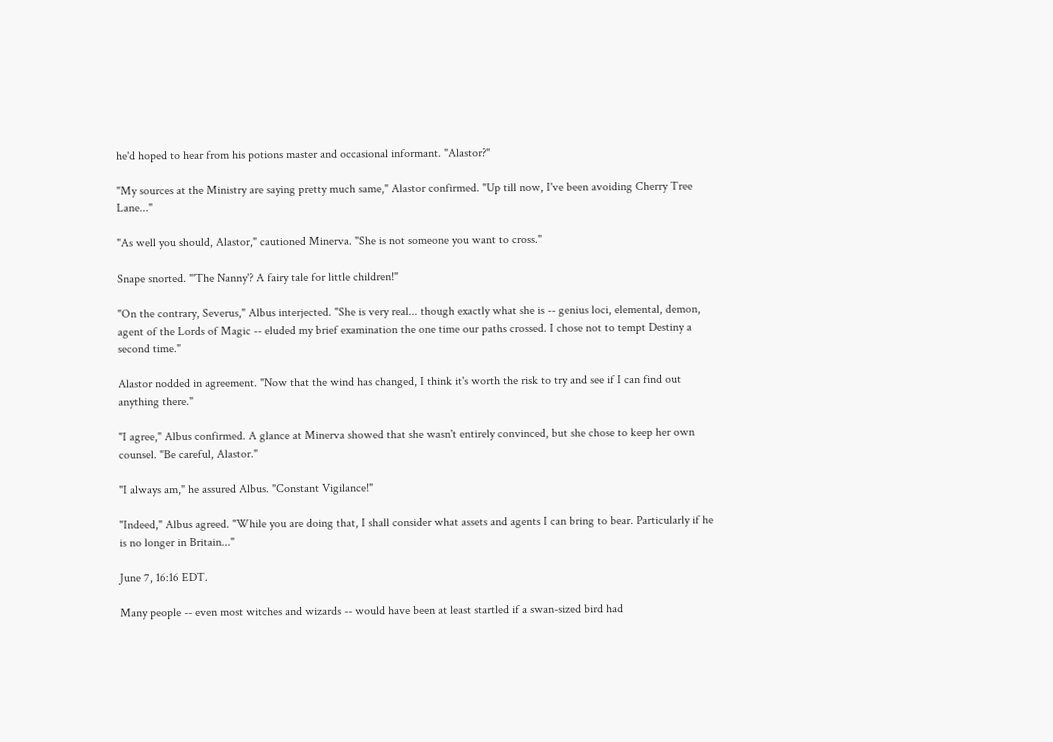he'd hoped to hear from his potions master and occasional informant. "Alastor?"

"My sources at the Ministry are saying pretty much same," Alastor confirmed. "Up till now, I've been avoiding Cherry Tree Lane..."

"As well you should, Alastor," cautioned Minerva. "She is not someone you want to cross."

Snape snorted. "'The Nanny'? A fairy tale for little children!"

"On the contrary, Severus," Albus interjected. "She is very real... though exactly what she is -- genius loci, elemental, demon, agent of the Lords of Magic -- eluded my brief examination the one time our paths crossed. I chose not to tempt Destiny a second time."

Alastor nodded in agreement. "Now that the wind has changed, I think it's worth the risk to try and see if I can find out anything there."

"I agree," Albus confirmed. A glance at Minerva showed that she wasn't entirely convinced, but she chose to keep her own counsel. "Be careful, Alastor."

"I always am," he assured Albus. "Constant Vigilance!"

"Indeed," Albus agreed. "While you are doing that, I shall consider what assets and agents I can bring to bear. Particularly if he is no longer in Britain..."

June 7, 16:16 EDT.

Many people -- even most witches and wizards -- would have been at least startled if a swan-sized bird had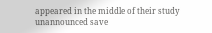appeared in the middle of their study unannounced save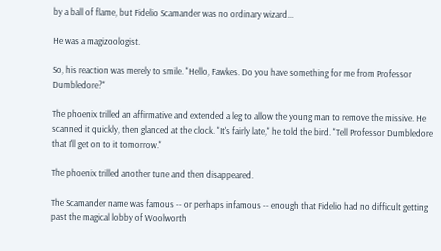by a ball of flame, but Fidelio Scamander was no ordinary wizard...

He was a magizoologist.

So, his reaction was merely to smile. "Hello, Fawkes. Do you have something for me from Professor Dumbledore?"

The phoenix trilled an affirmative and extended a leg to allow the young man to remove the missive. He scanned it quickly, then glanced at the clock. "It's fairly late," he told the bird. "Tell Professor Dumbledore that I'll get on to it tomorrow."

The phoenix trilled another tune and then disappeared.

The Scamander name was famous -- or perhaps infamous -- enough that Fidelio had no difficult getting past the magical lobby of Woolworth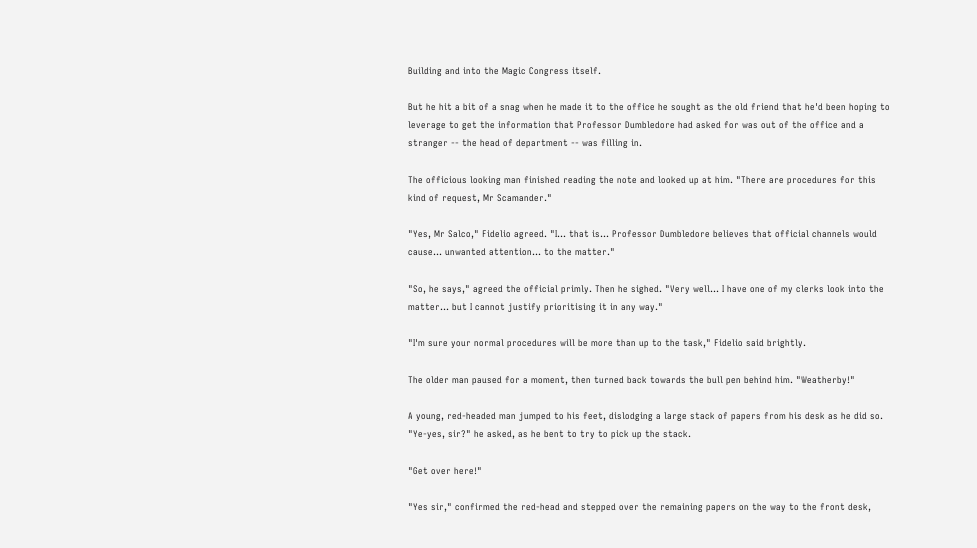Building and into the Magic Congress itself.

But he hit a bit of a snag when he made it to the office he sought as the old friend that he'd been hoping to leverage to get the information that Professor Dumbledore had asked for was out of the office and a stranger -- the head of department -- was filling in.

The officious looking man finished reading the note and looked up at him. "There are procedures for this kind of request, Mr Scamander."

"Yes, Mr Salco," Fidelio agreed. "I... that is... Professor Dumbledore believes that official channels would cause... unwanted attention... to the matter."

"So, he says," agreed the official primly. Then he sighed. "Very well... I have one of my clerks look into the matter... but I cannot justify prioritising it in any way."

"I'm sure your normal procedures will be more than up to the task," Fidelio said brightly.

The older man paused for a moment, then turned back towards the bull pen behind him. "Weatherby!"

A young, red-headed man jumped to his feet, dislodging a large stack of papers from his desk as he did so. "Ye-yes, sir?" he asked, as he bent to try to pick up the stack.

"Get over here!"

"Yes sir," confirmed the red-head and stepped over the remaining papers on the way to the front desk,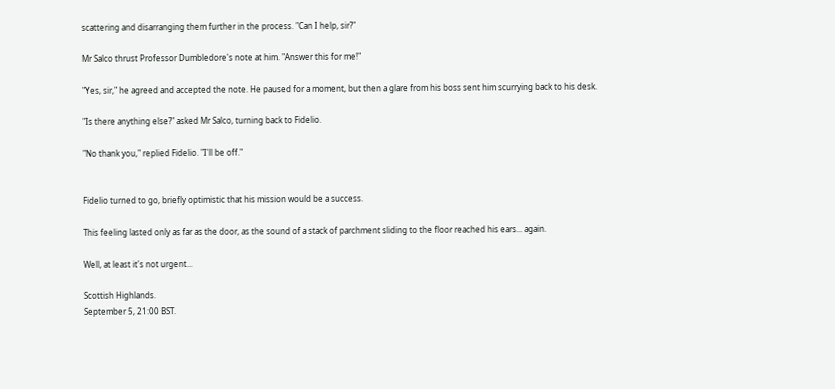scattering and disarranging them further in the process. "Can I help, sir?"

Mr Salco thrust Professor Dumbledore's note at him. "Answer this for me!"

"Yes, sir," he agreed and accepted the note. He paused for a moment, but then a glare from his boss sent him scurrying back to his desk.

"Is there anything else?" asked Mr Salco, turning back to Fidelio.

"No thank you," replied Fidelio. "I'll be off."


Fidelio turned to go, briefly optimistic that his mission would be a success.

This feeling lasted only as far as the door, as the sound of a stack of parchment sliding to the floor reached his ears... again.

Well, at least it's not urgent...

Scottish Highlands.
September 5, 21:00 BST.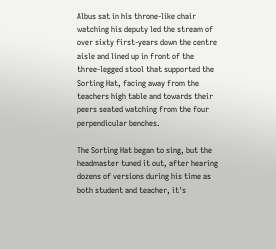Albus sat in his throne-like chair watching his deputy led the stream of over sixty first-years down the centre aisle and lined up in front of the three-legged stool that supported the Sorting Hat, facing away from the teachers high table and towards their peers seated watching from the four perpendicular benches.

The Sorting Hat began to sing, but the headmaster tuned it out, after hearing dozens of versions during his time as both student and teacher, it's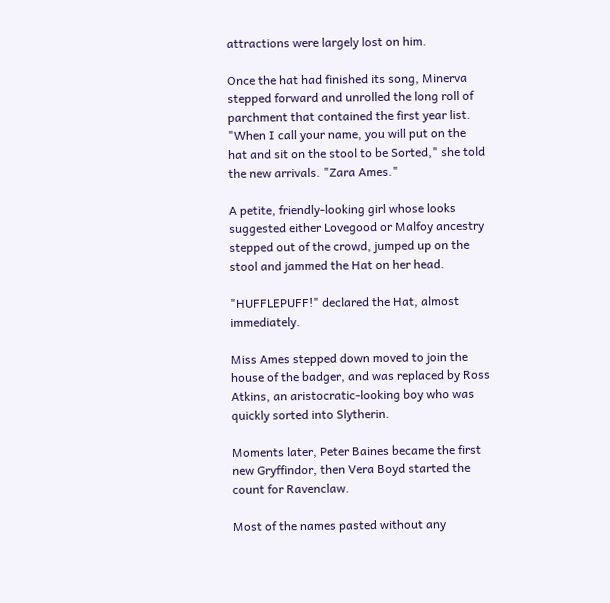attractions were largely lost on him.

Once the hat had finished its song, Minerva stepped forward and unrolled the long roll of parchment that contained the first year list. "When I call your name, you will put on the hat and sit on the stool to be Sorted," she told the new arrivals. "Zara Ames."

A petite, friendly-looking girl whose looks suggested either Lovegood or Malfoy ancestry stepped out of the crowd, jumped up on the stool and jammed the Hat on her head.

"HUFFLEPUFF!" declared the Hat, almost immediately.

Miss Ames stepped down moved to join the house of the badger, and was replaced by Ross Atkins, an aristocratic-looking boy who was quickly sorted into Slytherin.

Moments later, Peter Baines became the first new Gryffindor, then Vera Boyd started the count for Ravenclaw.

Most of the names pasted without any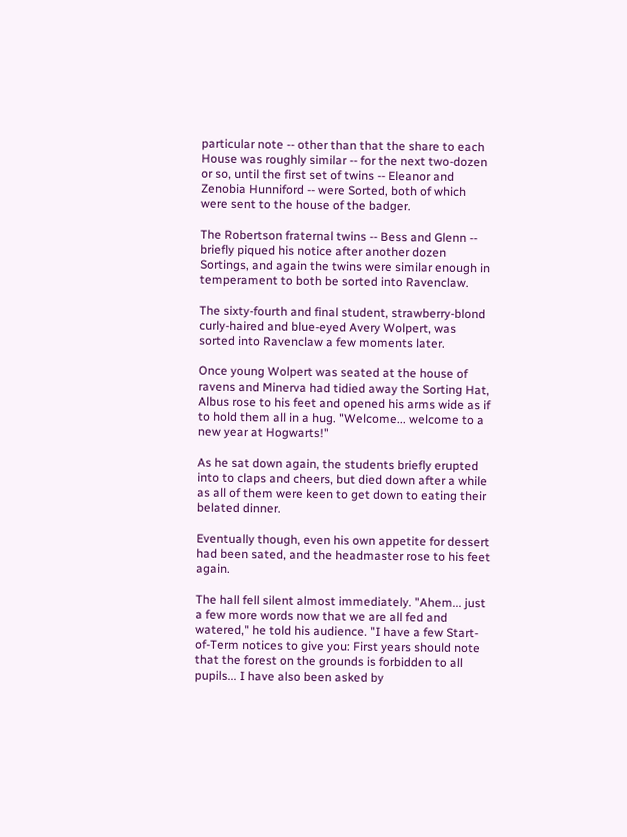particular note -- other than that the share to each House was roughly similar -- for the next two-dozen or so, until the first set of twins -- Eleanor and Zenobia Hunniford -- were Sorted, both of which were sent to the house of the badger.

The Robertson fraternal twins -- Bess and Glenn -- briefly piqued his notice after another dozen Sortings, and again the twins were similar enough in temperament to both be sorted into Ravenclaw.

The sixty-fourth and final student, strawberry-blond curly-haired and blue-eyed Avery Wolpert, was sorted into Ravenclaw a few moments later.

Once young Wolpert was seated at the house of ravens and Minerva had tidied away the Sorting Hat, Albus rose to his feet and opened his arms wide as if to hold them all in a hug. "Welcome... welcome to a new year at Hogwarts!"

As he sat down again, the students briefly erupted into to claps and cheers, but died down after a while as all of them were keen to get down to eating their belated dinner.

Eventually though, even his own appetite for dessert had been sated, and the headmaster rose to his feet again.

The hall fell silent almost immediately. "Ahem... just a few more words now that we are all fed and watered," he told his audience. "I have a few Start-of-Term notices to give you: First years should note that the forest on the grounds is forbidden to all pupils... I have also been asked by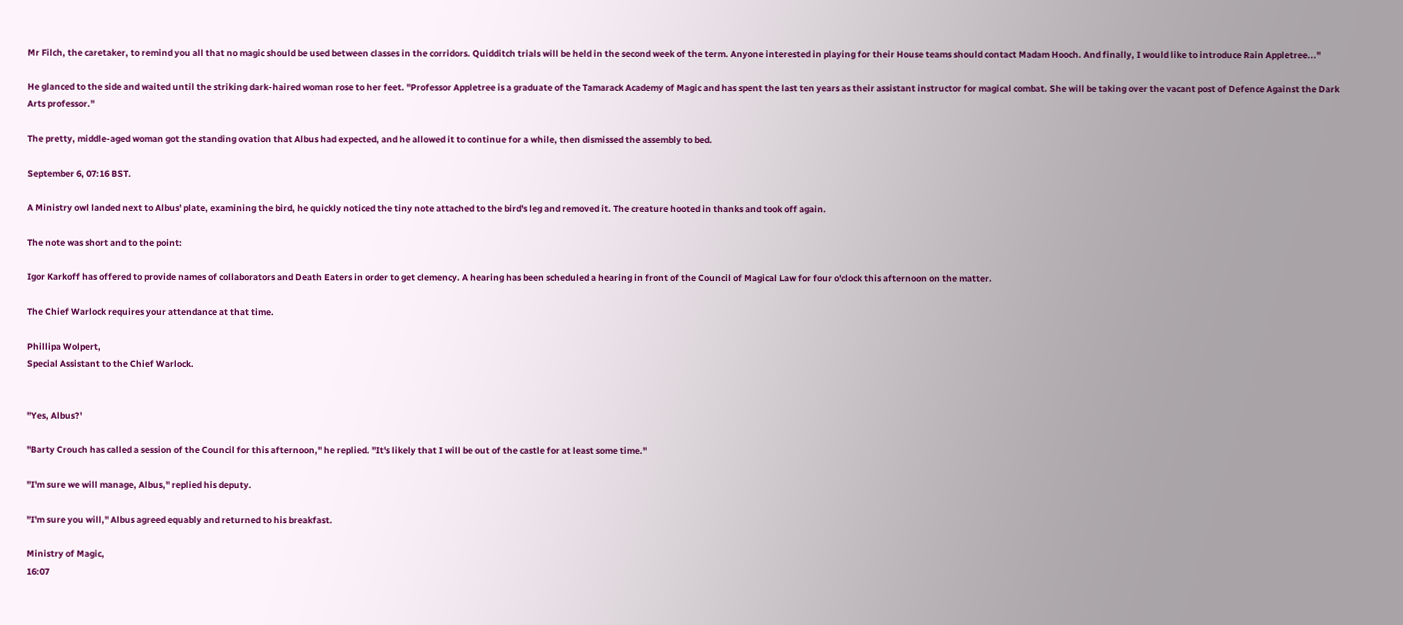Mr Filch, the caretaker, to remind you all that no magic should be used between classes in the corridors. Quidditch trials will be held in the second week of the term. Anyone interested in playing for their House teams should contact Madam Hooch. And finally, I would like to introduce Rain Appletree..."

He glanced to the side and waited until the striking dark-haired woman rose to her feet. "Professor Appletree is a graduate of the Tamarack Academy of Magic and has spent the last ten years as their assistant instructor for magical combat. She will be taking over the vacant post of Defence Against the Dark Arts professor."

The pretty, middle-aged woman got the standing ovation that Albus had expected, and he allowed it to continue for a while, then dismissed the assembly to bed.

September 6, 07:16 BST.

A Ministry owl landed next to Albus' plate, examining the bird, he quickly noticed the tiny note attached to the bird's leg and removed it. The creature hooted in thanks and took off again.

The note was short and to the point:

Igor Karkoff has offered to provide names of collaborators and Death Eaters in order to get clemency. A hearing has been scheduled a hearing in front of the Council of Magical Law for four o'clock this afternoon on the matter.

The Chief Warlock requires your attendance at that time.

Phillipa Wolpert,
Special Assistant to the Chief Warlock.


"Yes, Albus?'

"Barty Crouch has called a session of the Council for this afternoon," he replied. "It's likely that I will be out of the castle for at least some time."

"I'm sure we will manage, Albus," replied his deputy.

"I'm sure you will," Albus agreed equably and returned to his breakfast.

Ministry of Magic,
16:07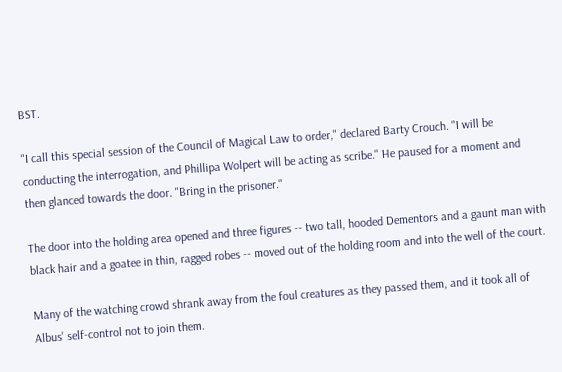BST.

"I call this special session of the Council of Magical Law to order," declared Barty Crouch. "I will be conducting the interrogation, and Phillipa Wolpert will be acting as scribe." He paused for a moment and then glanced towards the door. "Bring in the prisoner."

The door into the holding area opened and three figures -- two tall, hooded Dementors and a gaunt man with black hair and a goatee in thin, ragged robes -- moved out of the holding room and into the well of the court.

Many of the watching crowd shrank away from the foul creatures as they passed them, and it took all of Albus' self-control not to join them.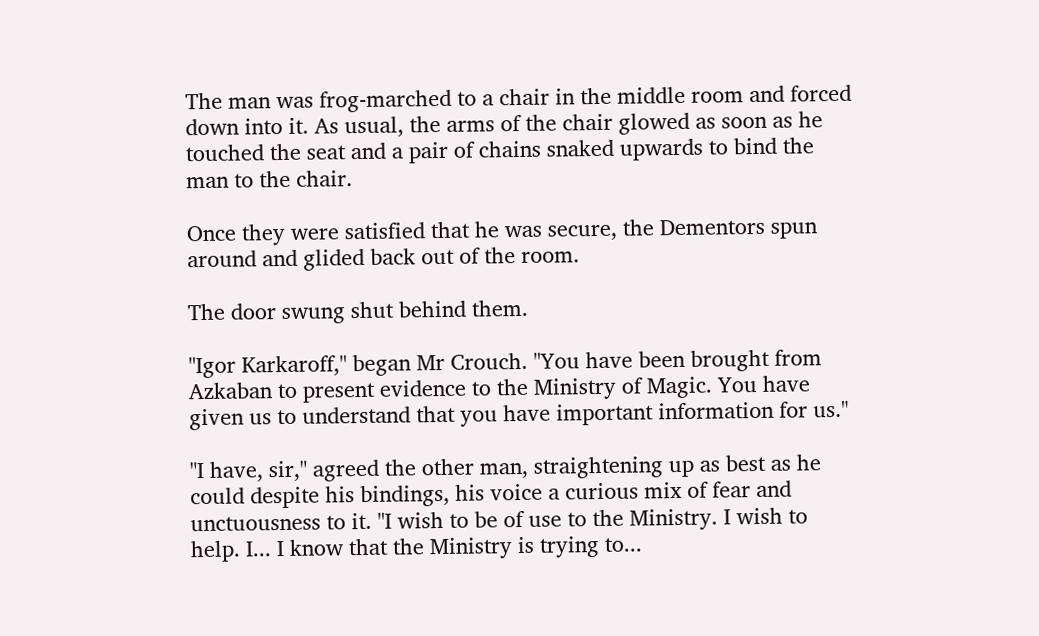The man was frog-marched to a chair in the middle room and forced down into it. As usual, the arms of the chair glowed as soon as he touched the seat and a pair of chains snaked upwards to bind the man to the chair.

Once they were satisfied that he was secure, the Dementors spun around and glided back out of the room.

The door swung shut behind them.

"Igor Karkaroff," began Mr Crouch. "You have been brought from Azkaban to present evidence to the Ministry of Magic. You have given us to understand that you have important information for us."

"I have, sir," agreed the other man, straightening up as best as he could despite his bindings, his voice a curious mix of fear and unctuousness to it. "I wish to be of use to the Ministry. I wish to help. I... I know that the Ministry is trying to...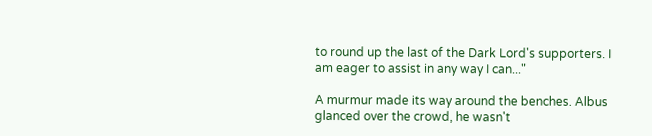to round up the last of the Dark Lord's supporters. I am eager to assist in any way I can..."

A murmur made its way around the benches. Albus glanced over the crowd, he wasn't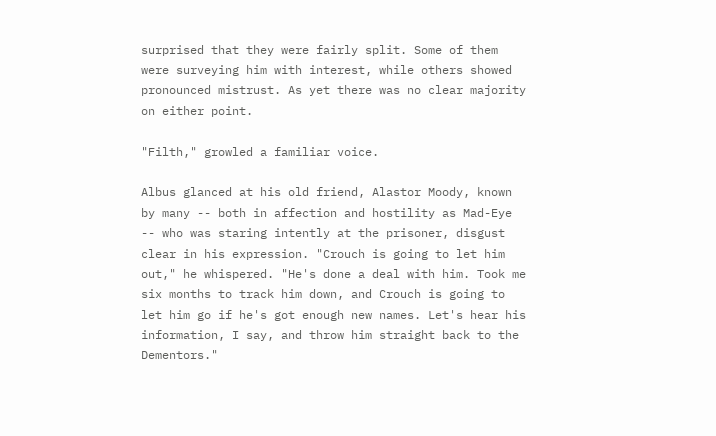surprised that they were fairly split. Some of them were surveying him with interest, while others showed pronounced mistrust. As yet there was no clear majority on either point.

"Filth," growled a familiar voice.

Albus glanced at his old friend, Alastor Moody, known by many -- both in affection and hostility as Mad-Eye -- who was staring intently at the prisoner, disgust clear in his expression. "Crouch is going to let him out," he whispered. "He's done a deal with him. Took me six months to track him down, and Crouch is going to let him go if he's got enough new names. Let's hear his information, I say, and throw him straight back to the Dementors."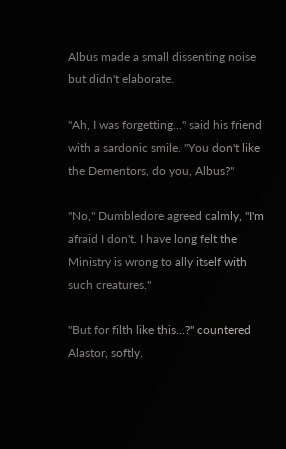Albus made a small dissenting noise but didn't elaborate.

"Ah, I was forgetting..." said his friend with a sardonic smile. "You don't like the Dementors, do you, Albus?"

"No," Dumbledore agreed calmly, "I'm afraid I don't. I have long felt the Ministry is wrong to ally itself with such creatures."

"But for filth like this...?" countered Alastor, softly.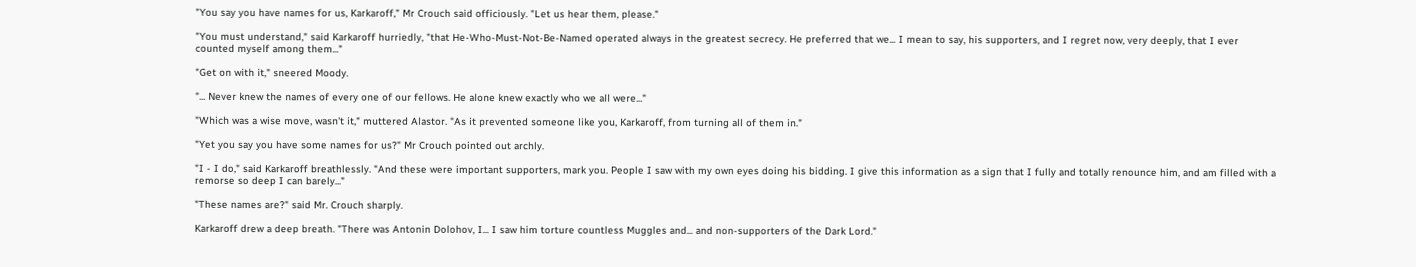"You say you have names for us, Karkaroff," Mr Crouch said officiously. "Let us hear them, please."

"You must understand," said Karkaroff hurriedly, "that He-Who-Must-Not-Be-Named operated always in the greatest secrecy. He preferred that we... I mean to say, his supporters, and I regret now, very deeply, that I ever counted myself among them..."

"Get on with it," sneered Moody.

"... Never knew the names of every one of our fellows. He alone knew exactly who we all were..."

"Which was a wise move, wasn't it," muttered Alastor. "As it prevented someone like you, Karkaroff, from turning all of them in."

"Yet you say you have some names for us?" Mr Crouch pointed out archly.

"I - I do," said Karkaroff breathlessly. "And these were important supporters, mark you. People I saw with my own eyes doing his bidding. I give this information as a sign that I fully and totally renounce him, and am filled with a remorse so deep I can barely..."

"These names are?" said Mr. Crouch sharply.

Karkaroff drew a deep breath. "There was Antonin Dolohov, I... I saw him torture countless Muggles and... and non-supporters of the Dark Lord."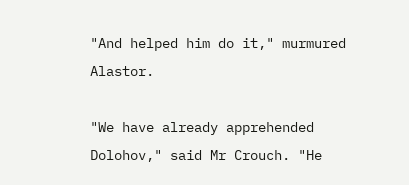"And helped him do it," murmured Alastor.

"We have already apprehended Dolohov," said Mr Crouch. "He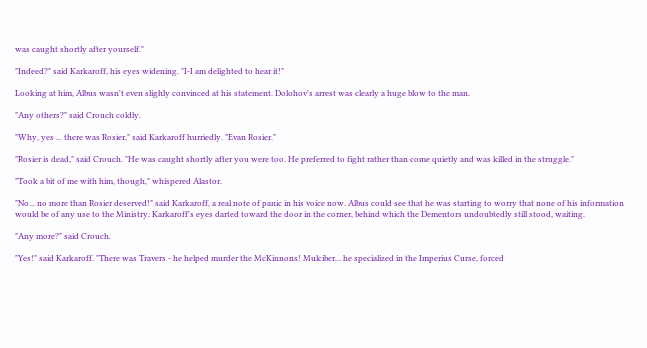was caught shortly after yourself."

"Indeed?" said Karkaroff, his eyes widening. "I-I am delighted to hear it!"

Looking at him, Albus wasn't even slighly convinced at his statement. Dolohov's arrest was clearly a huge blow to the man.

"Any others?" said Crouch coldly.

"Why, yes ... there was Rosier," said Karkaroff hurriedly. "Evan Rosier."

"Rosier is dead," said Crouch. "He was caught shortly after you were too. He preferred to fight rather than come quietly and was killed in the struggle."

"Took a bit of me with him, though," whispered Alastor.

"No... no more than Rosier deserved!" said Karkaroff, a real note of panic in his voice now. Albus could see that he was starting to worry that none of his information would be of any use to the Ministry. Karkaroff's eyes darted toward the door in the corner, behind which the Dementors undoubtedly still stood, waiting.

"Any more?" said Crouch.

"Yes!" said Karkaroff. "There was Travers - he helped murder the McKinnons! Mulciber... he specialized in the Imperius Curse, forced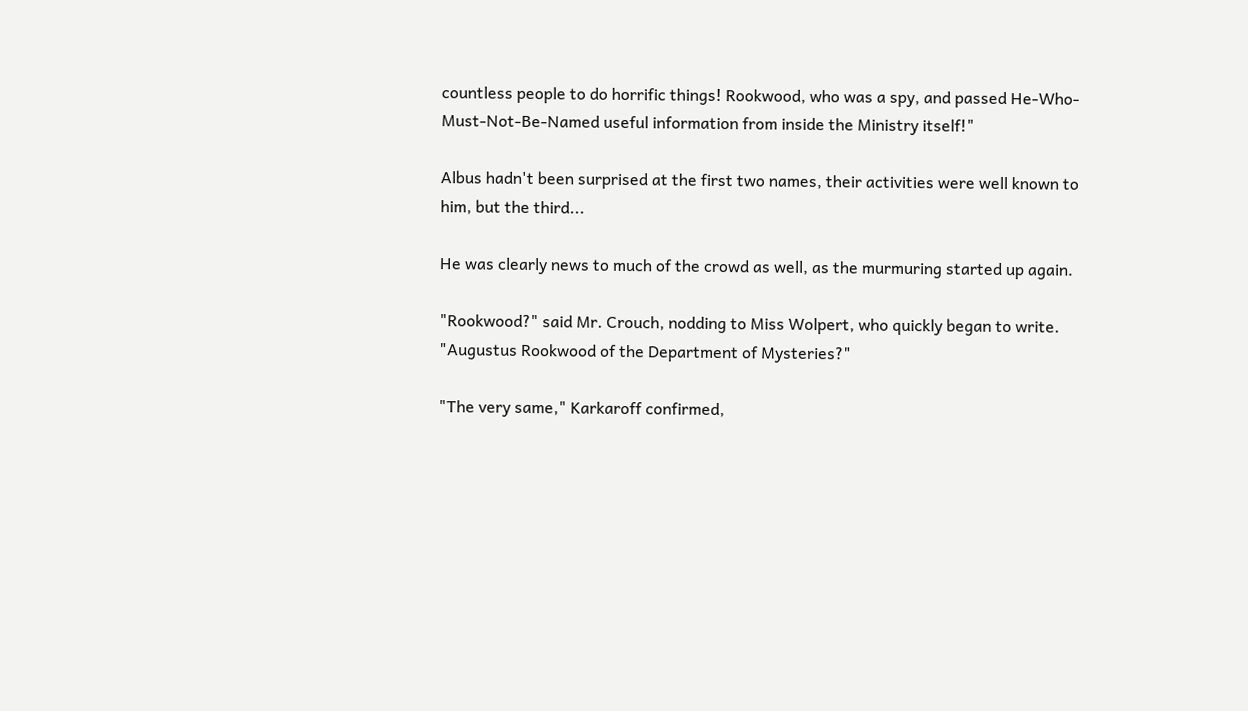countless people to do horrific things! Rookwood, who was a spy, and passed He-Who-Must-Not-Be-Named useful information from inside the Ministry itself!"

Albus hadn't been surprised at the first two names, their activities were well known to him, but the third...

He was clearly news to much of the crowd as well, as the murmuring started up again.

"Rookwood?" said Mr. Crouch, nodding to Miss Wolpert, who quickly began to write. "Augustus Rookwood of the Department of Mysteries?"

"The very same," Karkaroff confirmed,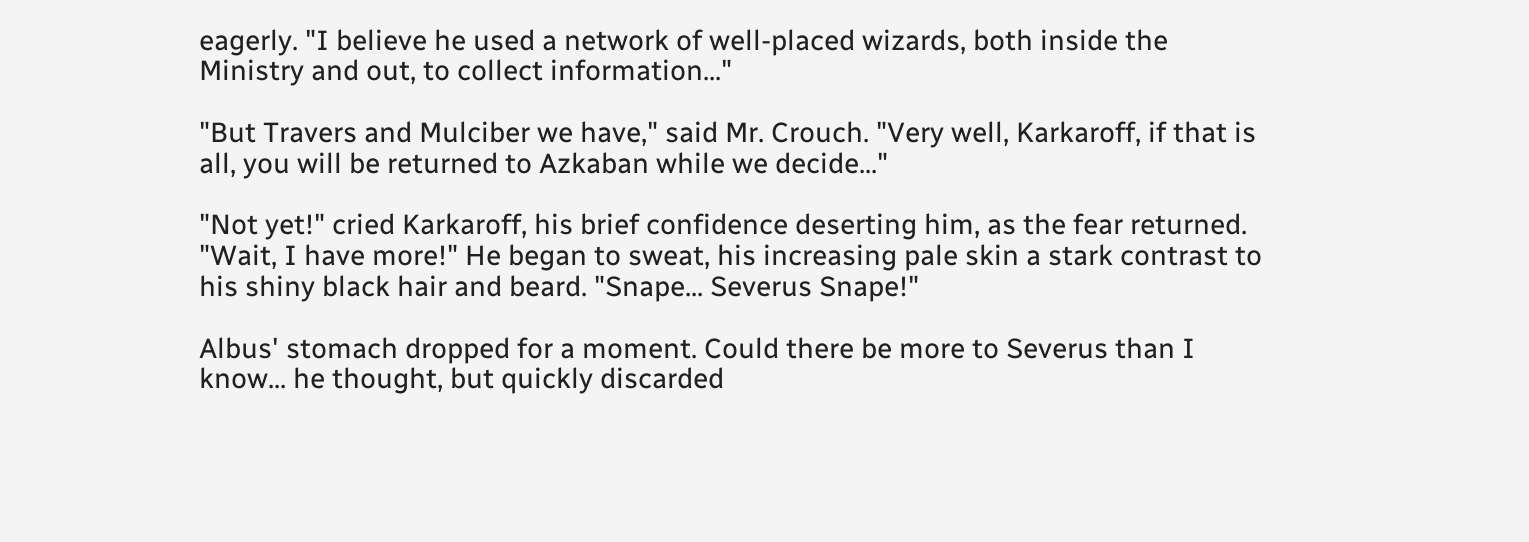eagerly. "I believe he used a network of well-placed wizards, both inside the Ministry and out, to collect information..."

"But Travers and Mulciber we have," said Mr. Crouch. "Very well, Karkaroff, if that is all, you will be returned to Azkaban while we decide..."

"Not yet!" cried Karkaroff, his brief confidence deserting him, as the fear returned. "Wait, I have more!" He began to sweat, his increasing pale skin a stark contrast to his shiny black hair and beard. "Snape... Severus Snape!"

Albus' stomach dropped for a moment. Could there be more to Severus than I know... he thought, but quickly discarded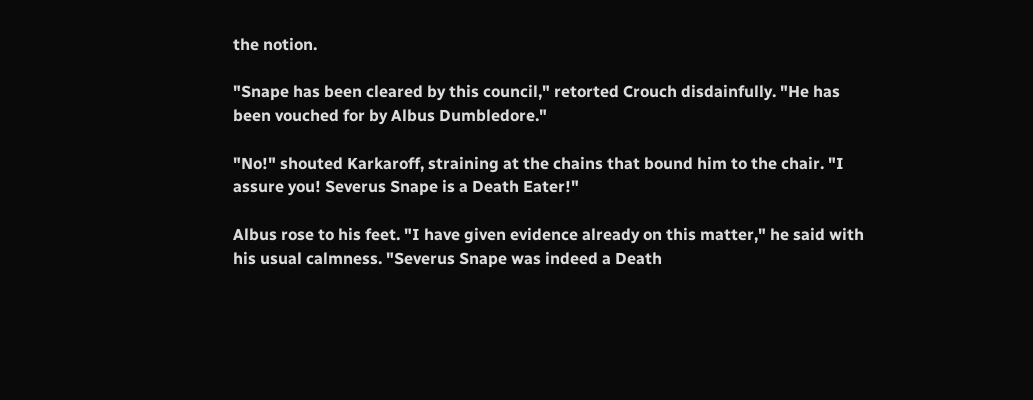the notion.

"Snape has been cleared by this council," retorted Crouch disdainfully. "He has been vouched for by Albus Dumbledore."

"No!" shouted Karkaroff, straining at the chains that bound him to the chair. "I assure you! Severus Snape is a Death Eater!"

Albus rose to his feet. "I have given evidence already on this matter," he said with his usual calmness. "Severus Snape was indeed a Death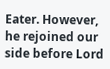Eater. However, he rejoined our side before Lord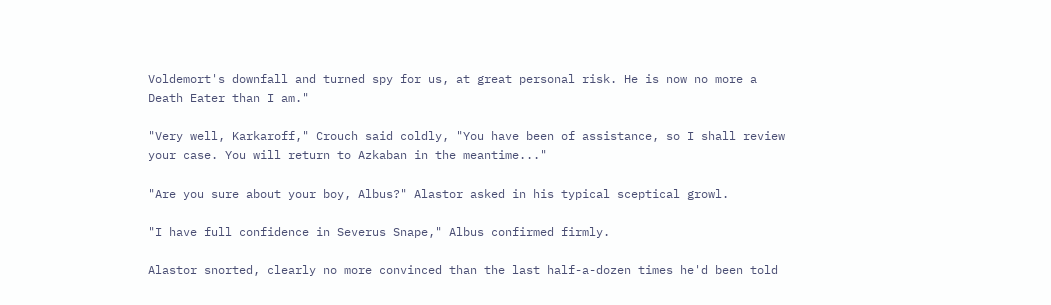Voldemort's downfall and turned spy for us, at great personal risk. He is now no more a Death Eater than I am."

"Very well, Karkaroff," Crouch said coldly, "You have been of assistance, so I shall review your case. You will return to Azkaban in the meantime..."

"Are you sure about your boy, Albus?" Alastor asked in his typical sceptical growl.

"I have full confidence in Severus Snape," Albus confirmed firmly.

Alastor snorted, clearly no more convinced than the last half-a-dozen times he'd been told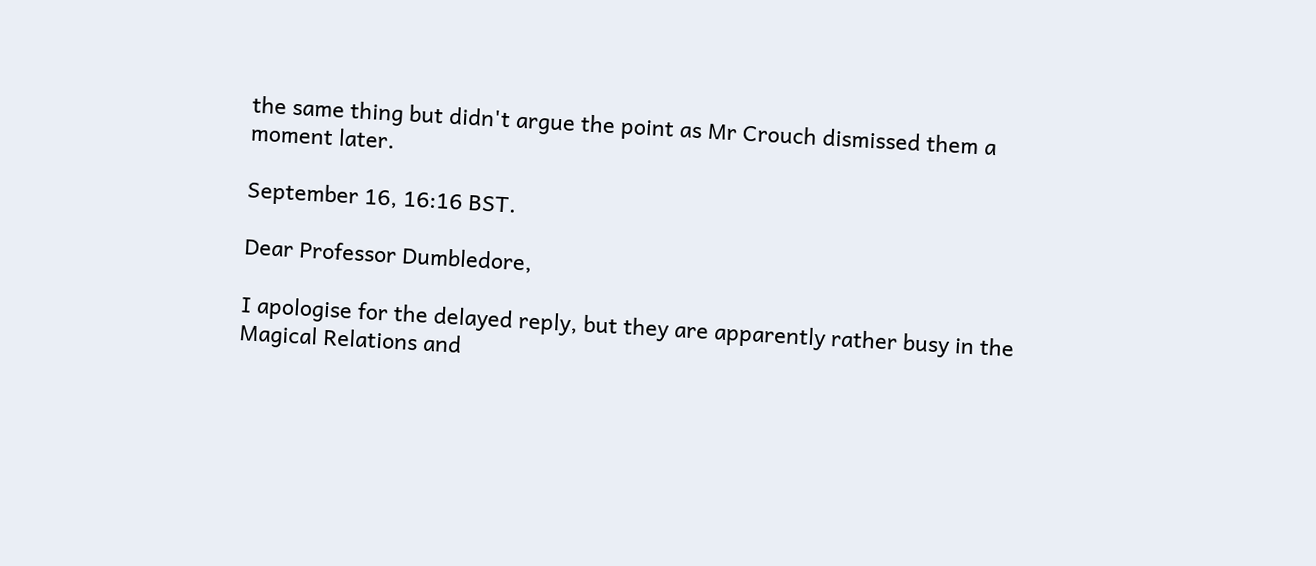the same thing but didn't argue the point as Mr Crouch dismissed them a moment later.

September 16, 16:16 BST.

Dear Professor Dumbledore,

I apologise for the delayed reply, but they are apparently rather busy in the Magical Relations and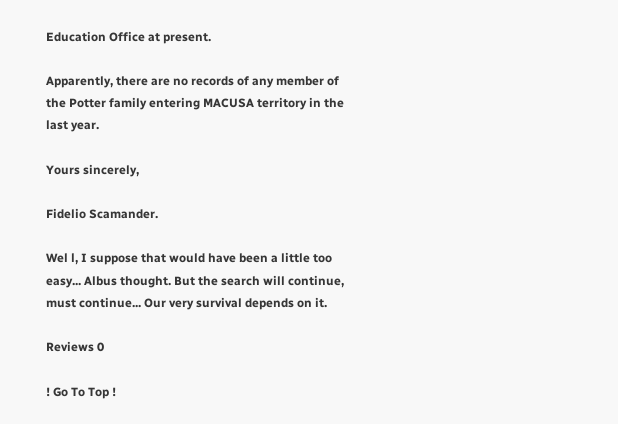Education Office at present.

Apparently, there are no records of any member of the Potter family entering MACUSA territory in the last year.

Yours sincerely,

Fidelio Scamander.

Wel l, I suppose that would have been a little too easy... Albus thought. But the search will continue, must continue... Our very survival depends on it.

Reviews 0

! Go To Top !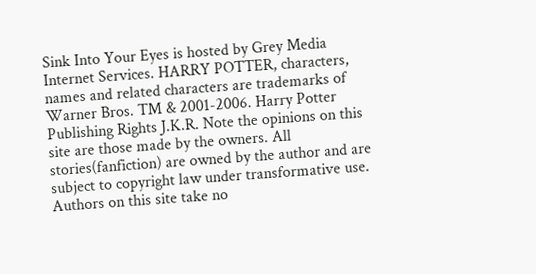Sink Into Your Eyes is hosted by Grey Media Internet Services. HARRY POTTER, characters, names and related characters are trademarks of Warner Bros. TM & 2001-2006. Harry Potter Publishing Rights J.K.R. Note the opinions on this site are those made by the owners. All stories(fanfiction) are owned by the author and are subject to copyright law under transformative use. Authors on this site take no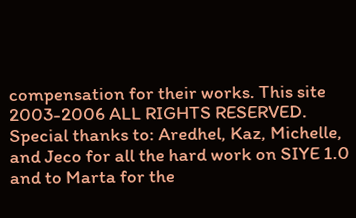compensation for their works. This site 2003-2006 ALL RIGHTS RESERVED. Special thanks to: Aredhel, Kaz, Michelle, and Jeco for all the hard work on SIYE 1.0 and to Marta for the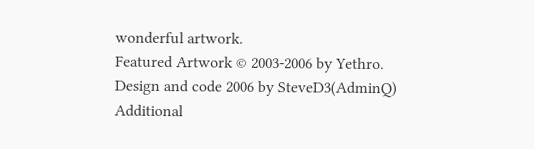wonderful artwork.
Featured Artwork © 2003-2006 by Yethro.
Design and code 2006 by SteveD3(AdminQ)
Additional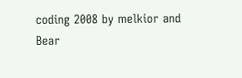coding 2008 by melkior and Bear